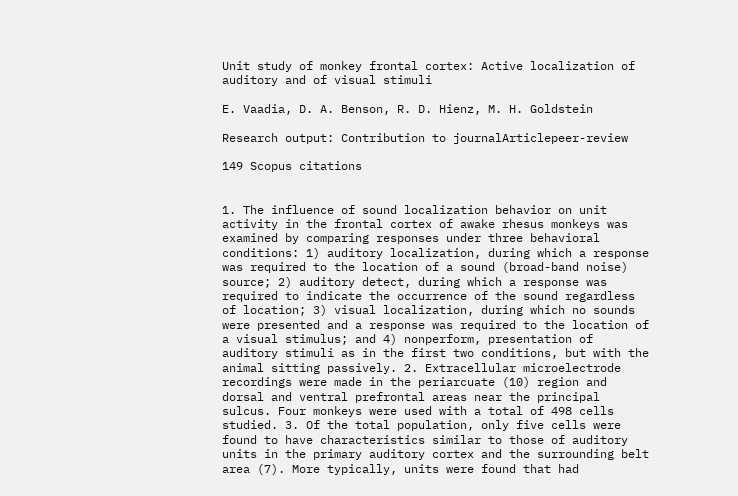Unit study of monkey frontal cortex: Active localization of auditory and of visual stimuli

E. Vaadia, D. A. Benson, R. D. Hienz, M. H. Goldstein

Research output: Contribution to journalArticlepeer-review

149 Scopus citations


1. The influence of sound localization behavior on unit activity in the frontal cortex of awake rhesus monkeys was examined by comparing responses under three behavioral conditions: 1) auditory localization, during which a response was required to the location of a sound (broad-band noise) source; 2) auditory detect, during which a response was required to indicate the occurrence of the sound regardless of location; 3) visual localization, during which no sounds were presented and a response was required to the location of a visual stimulus; and 4) nonperform, presentation of auditory stimuli as in the first two conditions, but with the animal sitting passively. 2. Extracellular microelectrode recordings were made in the periarcuate (10) region and dorsal and ventral prefrontal areas near the principal sulcus. Four monkeys were used with a total of 498 cells studied. 3. Of the total population, only five cells were found to have characteristics similar to those of auditory units in the primary auditory cortex and the surrounding belt area (7). More typically, units were found that had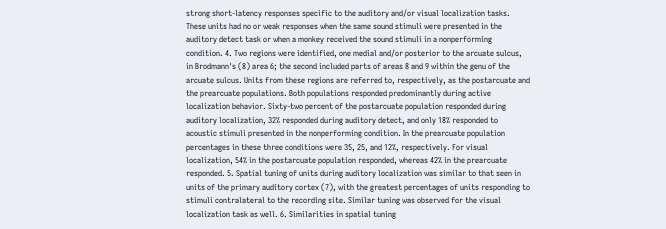strong short-latency responses specific to the auditory and/or visual localization tasks. These units had no or weak responses when the same sound stimuli were presented in the auditory detect task or when a monkey received the sound stimuli in a nonperforming condition. 4. Two regions were identified, one medial and/or posterior to the arcuate sulcus, in Brodmann's (8) area 6; the second included parts of areas 8 and 9 within the genu of the arcuate sulcus. Units from these regions are referred to, respectively, as the postarcuate and the prearcuate populations. Both populations responded predominantly during active localization behavior. Sixty-two percent of the postarcuate population responded during auditory localization, 32% responded during auditory detect, and only 18% responded to acoustic stimuli presented in the nonperforming condition. In the prearcuate population percentages in these three conditions were 35, 25, and 12%, respectively. For visual localization, 54% in the postarcuate population responded, whereas 42% in the prearcuate responded. 5. Spatial tuning of units during auditory localization was similar to that seen in units of the primary auditory cortex (7), with the greatest percentages of units responding to stimuli contralateral to the recording site. Similar tuning was observed for the visual localization task as well. 6. Similarities in spatial tuning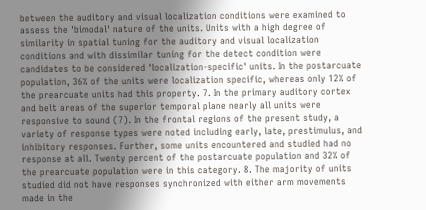between the auditory and visual localization conditions were examined to assess the 'bimodal' nature of the units. Units with a high degree of similarity in spatial tuning for the auditory and visual localization conditions and with dissimilar tuning for the detect condition were candidates to be considered 'localization-specific' units. In the postarcuate population, 36% of the units were localization specific, whereas only 12% of the prearcuate units had this property. 7. In the primary auditory cortex and belt areas of the superior temporal plane nearly all units were responsive to sound (7). In the frontal regions of the present study, a variety of response types were noted including early, late, prestimulus, and inhibitory responses. Further, some units encountered and studied had no response at all. Twenty percent of the postarcuate population and 32% of the prearcuate population were in this category. 8. The majority of units studied did not have responses synchronized with either arm movements made in the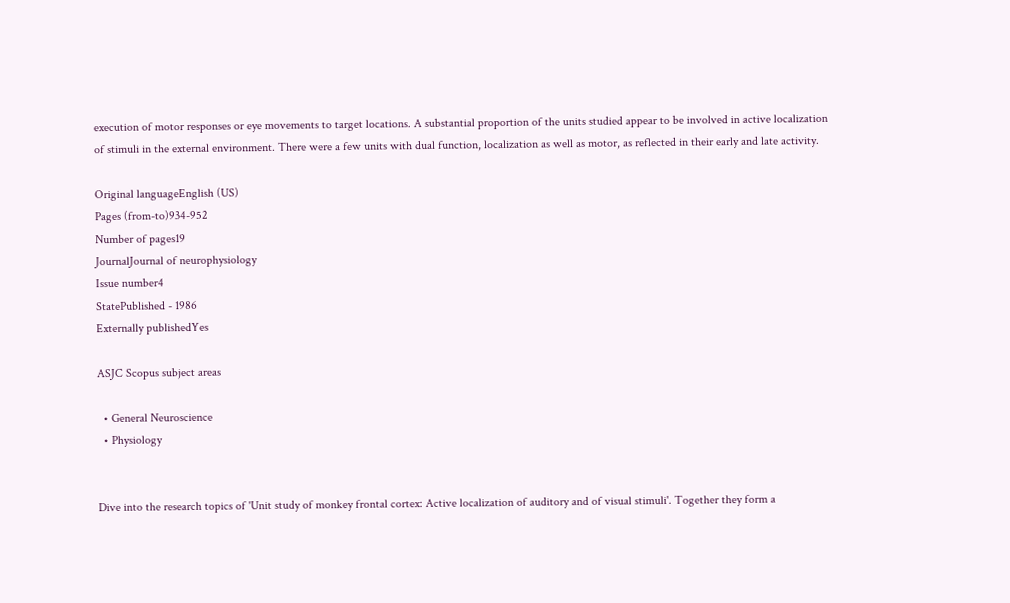execution of motor responses or eye movements to target locations. A substantial proportion of the units studied appear to be involved in active localization of stimuli in the external environment. There were a few units with dual function, localization as well as motor, as reflected in their early and late activity.

Original languageEnglish (US)
Pages (from-to)934-952
Number of pages19
JournalJournal of neurophysiology
Issue number4
StatePublished - 1986
Externally publishedYes

ASJC Scopus subject areas

  • General Neuroscience
  • Physiology


Dive into the research topics of 'Unit study of monkey frontal cortex: Active localization of auditory and of visual stimuli'. Together they form a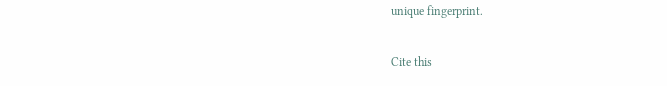unique fingerprint.

Cite this